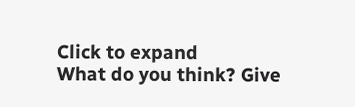Click to expand
What do you think? Give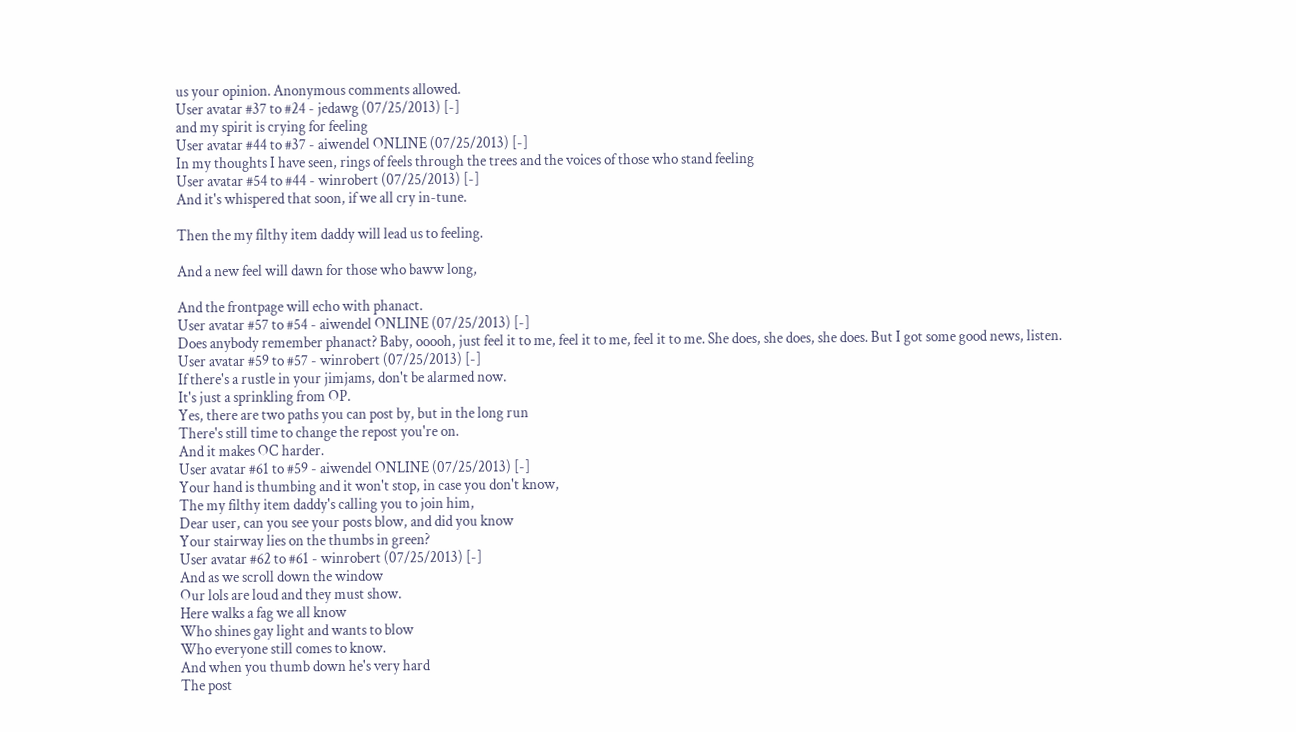us your opinion. Anonymous comments allowed.
User avatar #37 to #24 - jedawg (07/25/2013) [-]
and my spirit is crying for feeling
User avatar #44 to #37 - aiwendel ONLINE (07/25/2013) [-]
In my thoughts I have seen, rings of feels through the trees and the voices of those who stand feeling
User avatar #54 to #44 - winrobert (07/25/2013) [-]
And it's whispered that soon, if we all cry in-tune.

Then the my filthy item daddy will lead us to feeling.

And a new feel will dawn for those who baww long,

And the frontpage will echo with phanact.
User avatar #57 to #54 - aiwendel ONLINE (07/25/2013) [-]
Does anybody remember phanact? Baby, ooooh, just feel it to me, feel it to me, feel it to me. She does, she does, she does. But I got some good news, listen.
User avatar #59 to #57 - winrobert (07/25/2013) [-]
If there's a rustle in your jimjams, don't be alarmed now.
It's just a sprinkling from OP.
Yes, there are two paths you can post by, but in the long run
There's still time to change the repost you're on.
And it makes OC harder.
User avatar #61 to #59 - aiwendel ONLINE (07/25/2013) [-]
Your hand is thumbing and it won't stop, in case you don't know,
The my filthy item daddy's calling you to join him,
Dear user, can you see your posts blow, and did you know
Your stairway lies on the thumbs in green?
User avatar #62 to #61 - winrobert (07/25/2013) [-]
And as we scroll down the window
Our lols are loud and they must show.
Here walks a fag we all know
Who shines gay light and wants to blow
Who everyone still comes to know.
And when you thumb down he's very hard
The post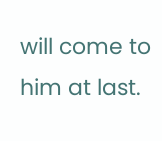will come to him at last.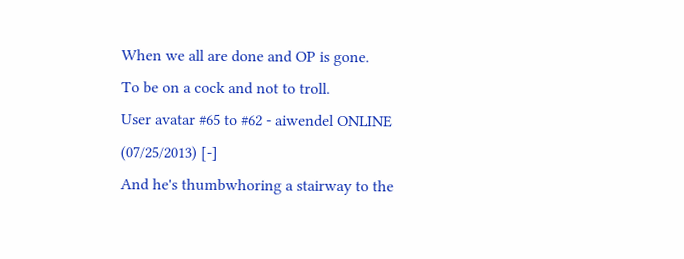When we all are done and OP is gone.
To be on a cock and not to troll.
User avatar #65 to #62 - aiwendel ONLINE (07/25/2013) [-]
And he's thumbwhoring a stairway to the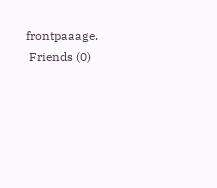frontpaaage.
 Friends (0)